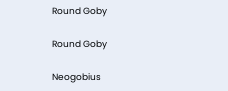Round Goby

Round Goby

Neogobius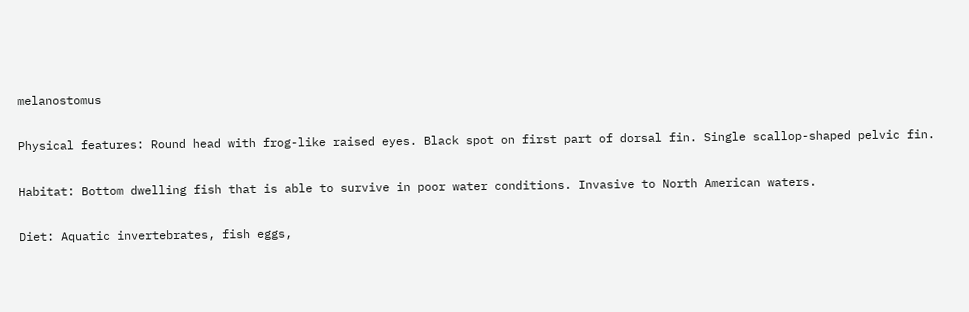melanostomus

Physical features: Round head with frog-like raised eyes. Black spot on first part of dorsal fin. Single scallop-shaped pelvic fin.

Habitat: Bottom dwelling fish that is able to survive in poor water conditions. Invasive to North American waters.

Diet: Aquatic invertebrates, fish eggs,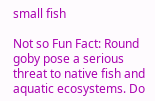small fish

Not so Fun Fact: Round goby pose a serious threat to native fish and aquatic ecosystems. Do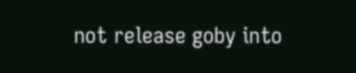not release goby into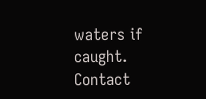waters if caught. Contact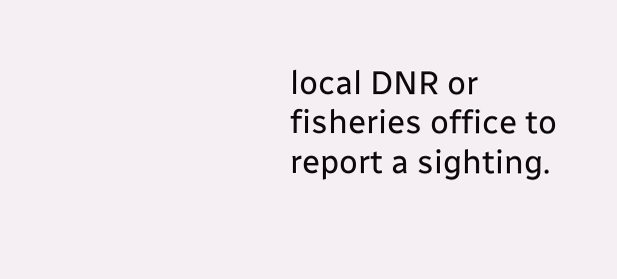local DNR or fisheries office to report a sighting.